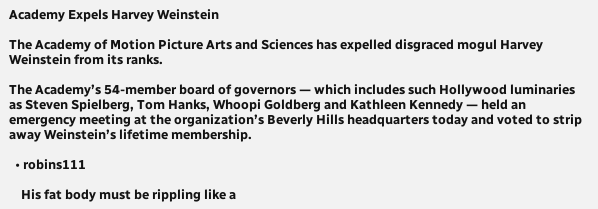Academy Expels Harvey Weinstein

The Academy of Motion Picture Arts and Sciences has expelled disgraced mogul Harvey Weinstein from its ranks.

The Academy’s 54-member board of governors — which includes such Hollywood luminaries as Steven Spielberg, Tom Hanks, Whoopi Goldberg and Kathleen Kennedy — held an emergency meeting at the organization’s Beverly Hills headquarters today and voted to strip away Weinstein’s lifetime membership.

  • robins111

    His fat body must be rippling like a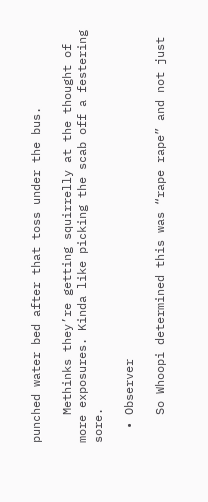punched water bed after that toss under the bus.

    Methinks they’re getting squirrelly at the thought of more exposures. Kinda like picking the scab off a festering sore.

  • Observer

    So Whoopi determined this was “rape rape” and not just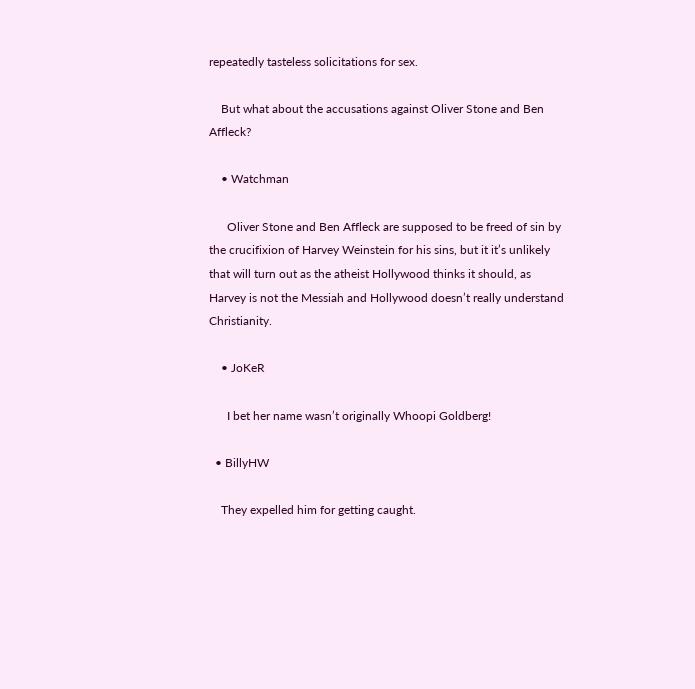repeatedly tasteless solicitations for sex.

    But what about the accusations against Oliver Stone and Ben Affleck?

    • Watchman

      Oliver Stone and Ben Affleck are supposed to be freed of sin by the crucifixion of Harvey Weinstein for his sins, but it it’s unlikely that will turn out as the atheist Hollywood thinks it should, as Harvey is not the Messiah and Hollywood doesn’t really understand Christianity.

    • JoKeR

      I bet her name wasn’t originally Whoopi Goldberg!

  • BillyHW

    They expelled him for getting caught.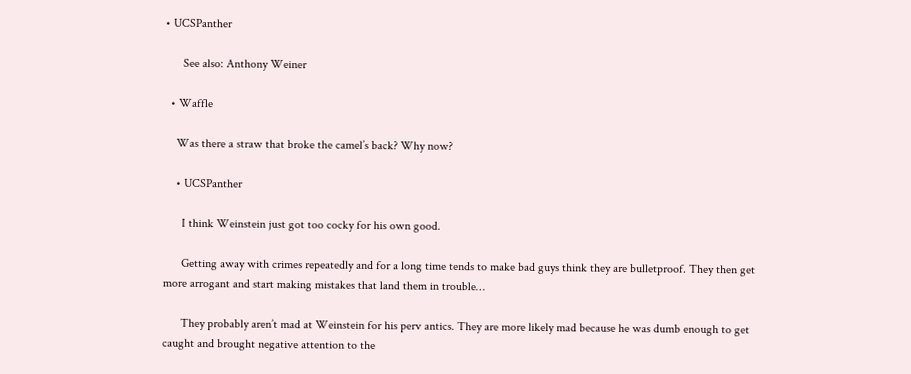• UCSPanther

      See also: Anthony Weiner

  • Waffle

    Was there a straw that broke the camel’s back? Why now?

    • UCSPanther

      I think Weinstein just got too cocky for his own good.

      Getting away with crimes repeatedly and for a long time tends to make bad guys think they are bulletproof. They then get more arrogant and start making mistakes that land them in trouble…

      They probably aren’t mad at Weinstein for his perv antics. They are more likely mad because he was dumb enough to get caught and brought negative attention to the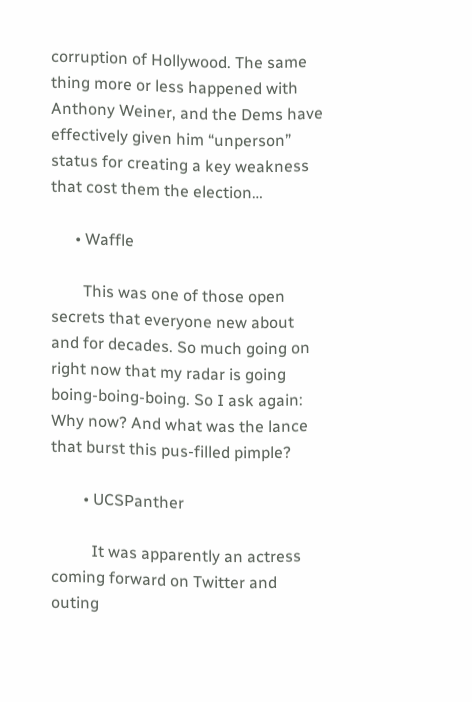corruption of Hollywood. The same thing more or less happened with Anthony Weiner, and the Dems have effectively given him “unperson” status for creating a key weakness that cost them the election…

      • Waffle

        This was one of those open secrets that everyone new about and for decades. So much going on right now that my radar is going boing-boing-boing. So I ask again: Why now? And what was the lance that burst this pus-filled pimple?

        • UCSPanther

          It was apparently an actress coming forward on Twitter and outing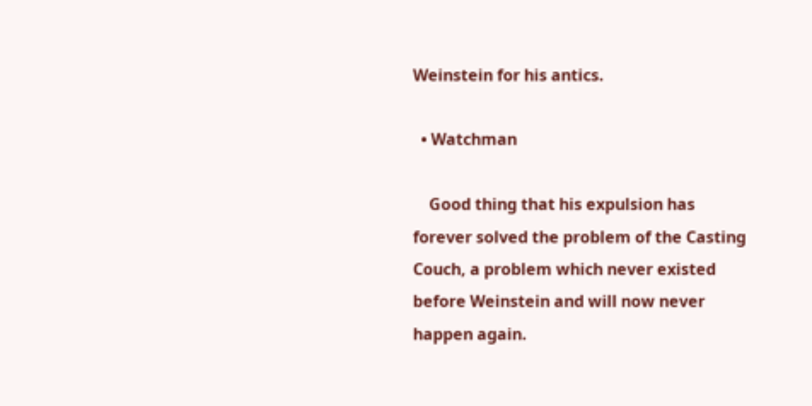Weinstein for his antics.

  • Watchman

    Good thing that his expulsion has forever solved the problem of the Casting Couch, a problem which never existed before Weinstein and will now never happen again.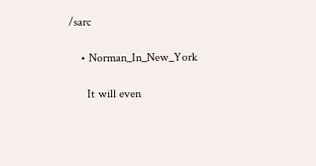/sarc

    • Norman_In_New_York

      It will even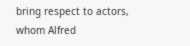bring respect to actors, whom Alfred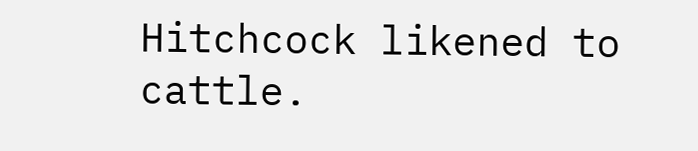Hitchcock likened to cattle.